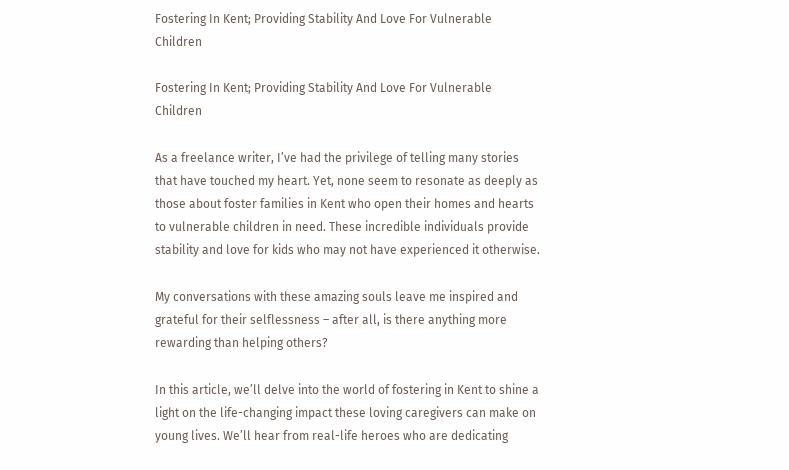Fostering In Kent; Providing Stability And Love For Vulnerable Children

Fostering In Kent; Providing Stability And Love For Vulnerable Children

As a freelance writer, I’ve had the privilege of telling many stories that have touched my heart. Yet, none seem to resonate as deeply as those about foster families in Kent who open their homes and hearts to vulnerable children in need. These incredible individuals provide stability and love for kids who may not have experienced it otherwise.

My conversations with these amazing souls leave me inspired and grateful for their selflessness – after all, is there anything more rewarding than helping others?

In this article, we’ll delve into the world of fostering in Kent to shine a light on the life-changing impact these loving caregivers can make on young lives. We’ll hear from real-life heroes who are dedicating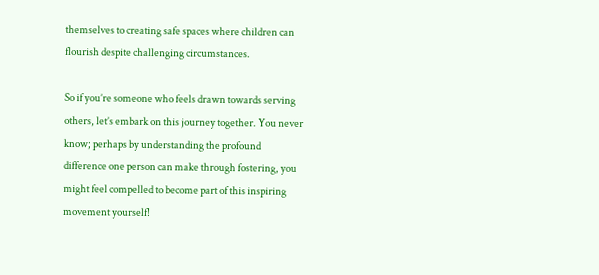themselves to creating safe spaces where children can flourish despite challenging circumstances.

So if you’re someone who feels drawn towards serving others, let’s embark on this journey together. You never know; perhaps by understanding the profound difference one person can make through fostering, you might feel compelled to become part of this inspiring movement yourself!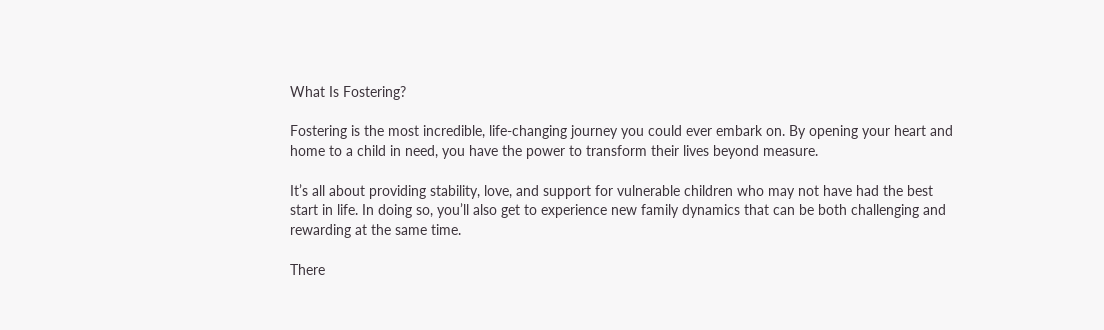What Is Fostering?

Fostering is the most incredible, life-changing journey you could ever embark on. By opening your heart and home to a child in need, you have the power to transform their lives beyond measure.

It’s all about providing stability, love, and support for vulnerable children who may not have had the best start in life. In doing so, you’ll also get to experience new family dynamics that can be both challenging and rewarding at the same time.

There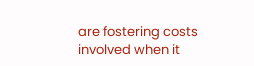are fostering costs involved when it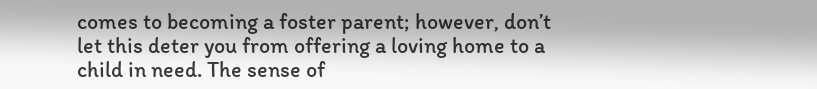comes to becoming a foster parent; however, don’t let this deter you from offering a loving home to a child in need. The sense of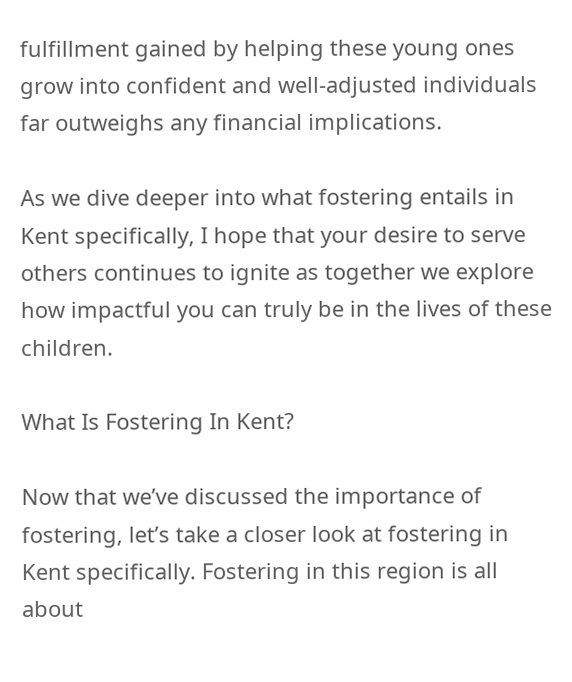fulfillment gained by helping these young ones grow into confident and well-adjusted individuals far outweighs any financial implications.

As we dive deeper into what fostering entails in Kent specifically, I hope that your desire to serve others continues to ignite as together we explore how impactful you can truly be in the lives of these children.

What Is Fostering In Kent?

Now that we’ve discussed the importance of fostering, let’s take a closer look at fostering in Kent specifically. Fostering in this region is all about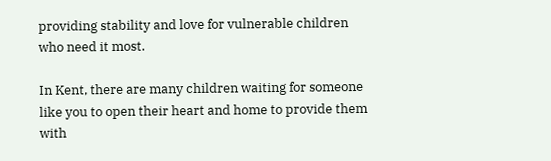providing stability and love for vulnerable children who need it most.

In Kent, there are many children waiting for someone like you to open their heart and home to provide them with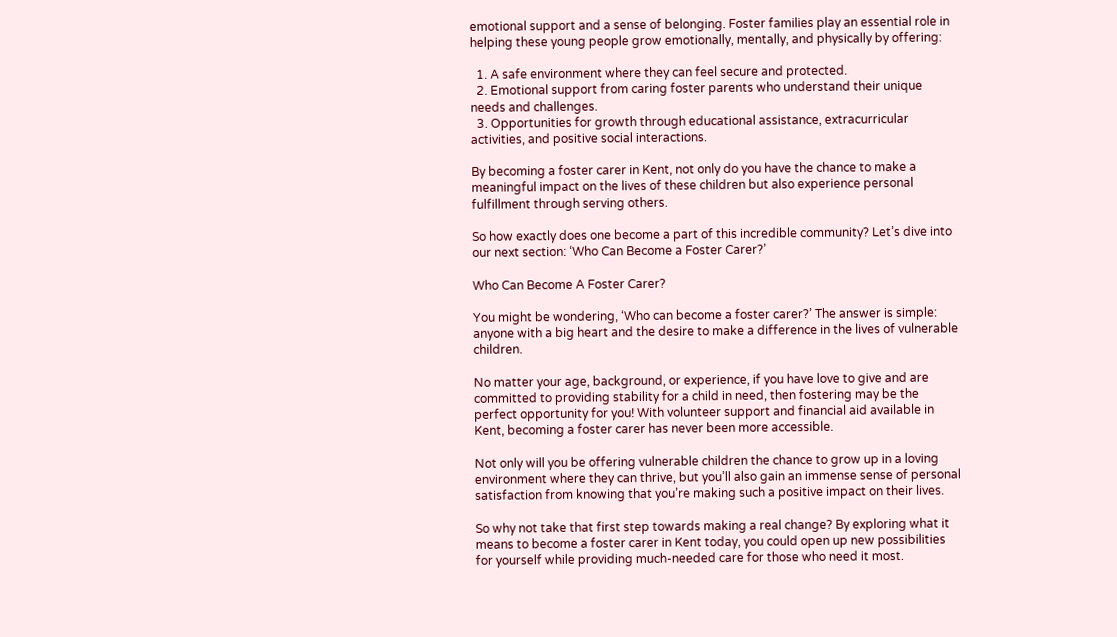emotional support and a sense of belonging. Foster families play an essential role in helping these young people grow emotionally, mentally, and physically by offering:

  1. A safe environment where they can feel secure and protected.
  2. Emotional support from caring foster parents who understand their unique needs and challenges.
  3. Opportunities for growth through educational assistance, extracurricular activities, and positive social interactions.

By becoming a foster carer in Kent, not only do you have the chance to make a meaningful impact on the lives of these children but also experience personal fulfillment through serving others.

So how exactly does one become a part of this incredible community? Let’s dive into our next section: ‘Who Can Become a Foster Carer?’

Who Can Become A Foster Carer?

You might be wondering, ‘Who can become a foster carer?’ The answer is simple: anyone with a big heart and the desire to make a difference in the lives of vulnerable children.

No matter your age, background, or experience, if you have love to give and are committed to providing stability for a child in need, then fostering may be the perfect opportunity for you! With volunteer support and financial aid available in Kent, becoming a foster carer has never been more accessible.

Not only will you be offering vulnerable children the chance to grow up in a loving environment where they can thrive, but you’ll also gain an immense sense of personal satisfaction from knowing that you’re making such a positive impact on their lives.

So why not take that first step towards making a real change? By exploring what it means to become a foster carer in Kent today, you could open up new possibilities for yourself while providing much-needed care for those who need it most.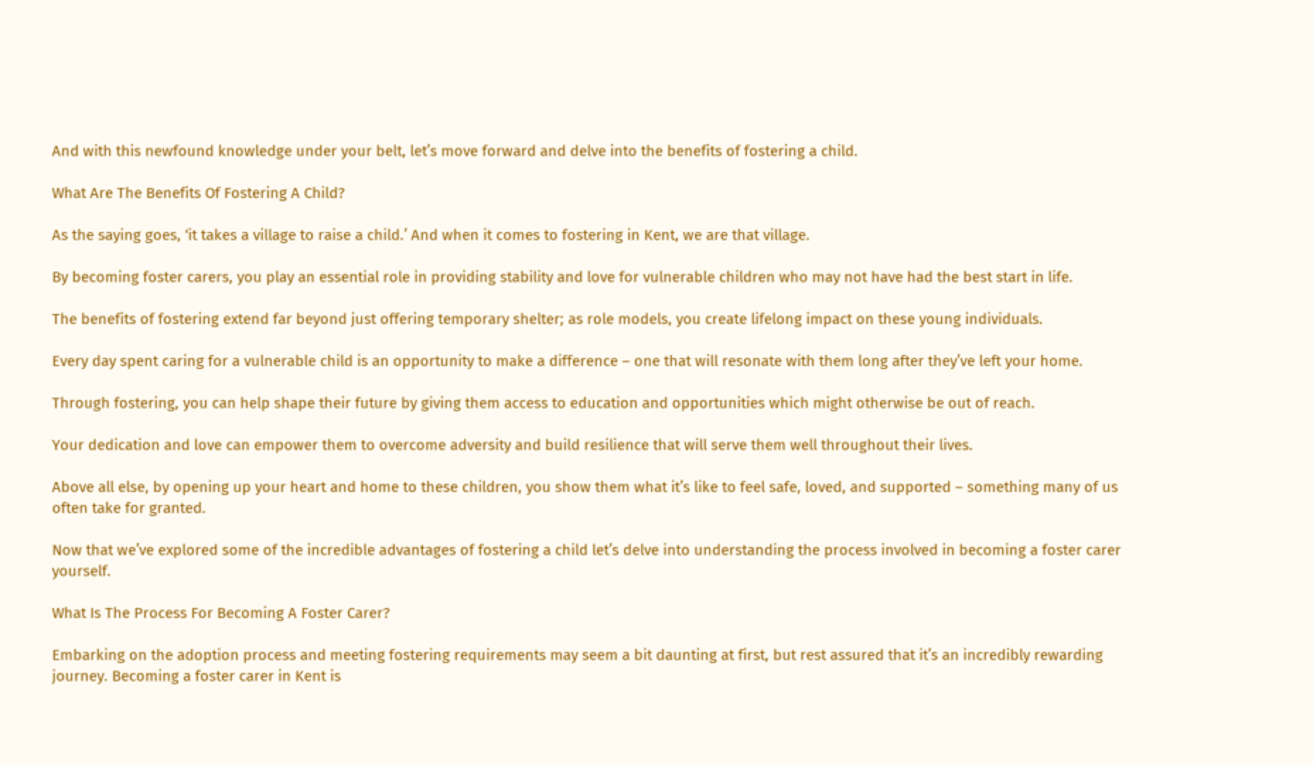And with this newfound knowledge under your belt, let’s move forward and delve into the benefits of fostering a child.

What Are The Benefits Of Fostering A Child?

As the saying goes, ‘it takes a village to raise a child.’ And when it comes to fostering in Kent, we are that village.

By becoming foster carers, you play an essential role in providing stability and love for vulnerable children who may not have had the best start in life.

The benefits of fostering extend far beyond just offering temporary shelter; as role models, you create lifelong impact on these young individuals.

Every day spent caring for a vulnerable child is an opportunity to make a difference – one that will resonate with them long after they’ve left your home.

Through fostering, you can help shape their future by giving them access to education and opportunities which might otherwise be out of reach.

Your dedication and love can empower them to overcome adversity and build resilience that will serve them well throughout their lives.

Above all else, by opening up your heart and home to these children, you show them what it’s like to feel safe, loved, and supported – something many of us often take for granted.

Now that we’ve explored some of the incredible advantages of fostering a child let’s delve into understanding the process involved in becoming a foster carer yourself.

What Is The Process For Becoming A Foster Carer?

Embarking on the adoption process and meeting fostering requirements may seem a bit daunting at first, but rest assured that it’s an incredibly rewarding journey. Becoming a foster carer in Kent is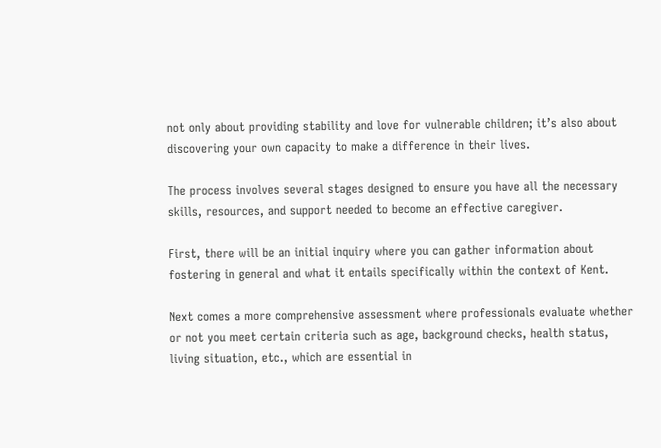not only about providing stability and love for vulnerable children; it’s also about discovering your own capacity to make a difference in their lives.

The process involves several stages designed to ensure you have all the necessary skills, resources, and support needed to become an effective caregiver.

First, there will be an initial inquiry where you can gather information about fostering in general and what it entails specifically within the context of Kent.

Next comes a more comprehensive assessment where professionals evaluate whether or not you meet certain criteria such as age, background checks, health status, living situation, etc., which are essential in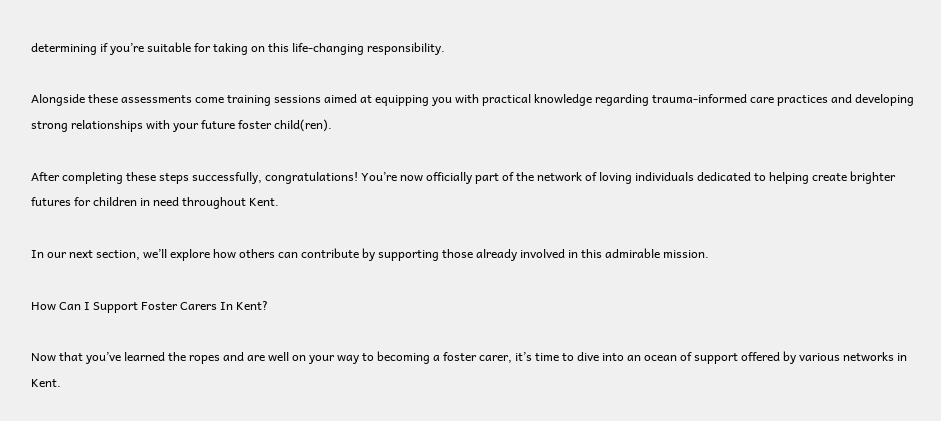determining if you’re suitable for taking on this life-changing responsibility.

Alongside these assessments come training sessions aimed at equipping you with practical knowledge regarding trauma-informed care practices and developing strong relationships with your future foster child(ren).

After completing these steps successfully, congratulations! You’re now officially part of the network of loving individuals dedicated to helping create brighter futures for children in need throughout Kent.

In our next section, we’ll explore how others can contribute by supporting those already involved in this admirable mission.

How Can I Support Foster Carers In Kent?

Now that you’ve learned the ropes and are well on your way to becoming a foster carer, it’s time to dive into an ocean of support offered by various networks in Kent.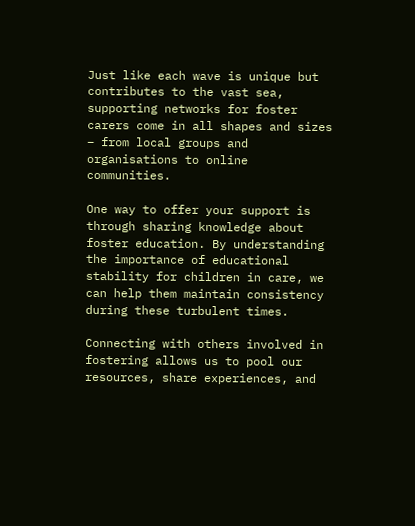Just like each wave is unique but contributes to the vast sea, supporting networks for foster carers come in all shapes and sizes – from local groups and organisations to online communities.

One way to offer your support is through sharing knowledge about foster education. By understanding the importance of educational stability for children in care, we can help them maintain consistency during these turbulent times.

Connecting with others involved in fostering allows us to pool our resources, share experiences, and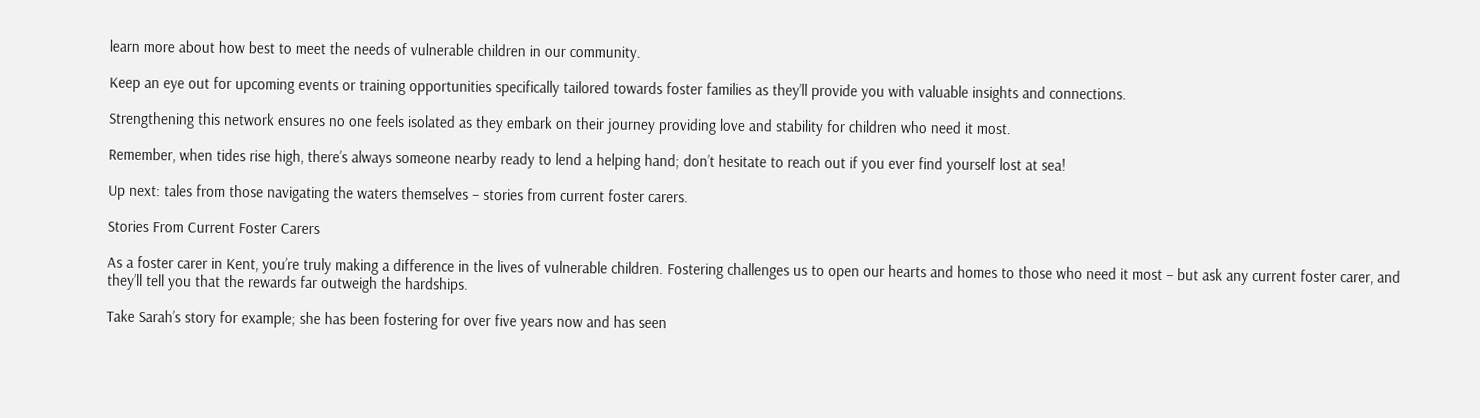learn more about how best to meet the needs of vulnerable children in our community.

Keep an eye out for upcoming events or training opportunities specifically tailored towards foster families as they’ll provide you with valuable insights and connections.

Strengthening this network ensures no one feels isolated as they embark on their journey providing love and stability for children who need it most.

Remember, when tides rise high, there’s always someone nearby ready to lend a helping hand; don’t hesitate to reach out if you ever find yourself lost at sea!

Up next: tales from those navigating the waters themselves – stories from current foster carers.

Stories From Current Foster Carers

As a foster carer in Kent, you’re truly making a difference in the lives of vulnerable children. Fostering challenges us to open our hearts and homes to those who need it most – but ask any current foster carer, and they’ll tell you that the rewards far outweigh the hardships.

Take Sarah’s story for example; she has been fostering for over five years now and has seen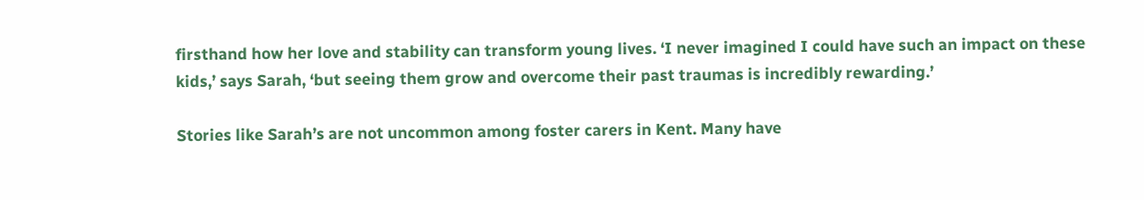firsthand how her love and stability can transform young lives. ‘I never imagined I could have such an impact on these kids,’ says Sarah, ‘but seeing them grow and overcome their past traumas is incredibly rewarding.’

Stories like Sarah’s are not uncommon among foster carers in Kent. Many have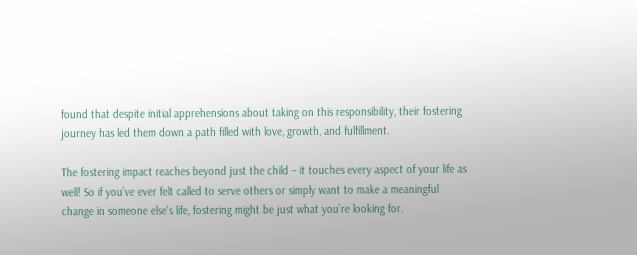found that despite initial apprehensions about taking on this responsibility, their fostering journey has led them down a path filled with love, growth, and fulfillment.

The fostering impact reaches beyond just the child – it touches every aspect of your life as well! So if you’ve ever felt called to serve others or simply want to make a meaningful change in someone else’s life, fostering might be just what you’re looking for.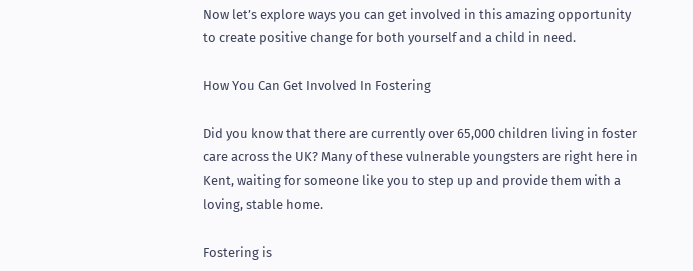Now let’s explore ways you can get involved in this amazing opportunity to create positive change for both yourself and a child in need.

How You Can Get Involved In Fostering

Did you know that there are currently over 65,000 children living in foster care across the UK? Many of these vulnerable youngsters are right here in Kent, waiting for someone like you to step up and provide them with a loving, stable home.

Fostering is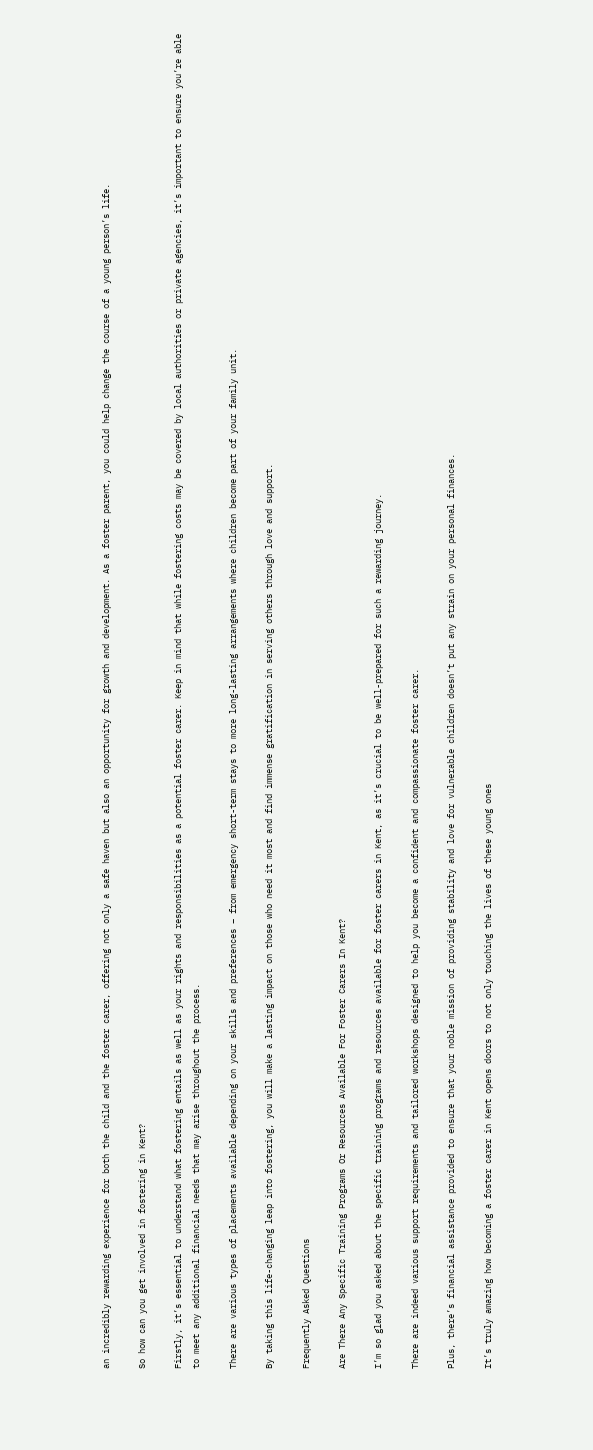an incredibly rewarding experience for both the child and the foster carer, offering not only a safe haven but also an opportunity for growth and development. As a foster parent, you could help change the course of a young person’s life.

So how can you get involved in fostering in Kent?

Firstly, it’s essential to understand what fostering entails as well as your rights and responsibilities as a potential foster carer. Keep in mind that while fostering costs may be covered by local authorities or private agencies, it’s important to ensure you’re able to meet any additional financial needs that may arise throughout the process.

There are various types of placements available depending on your skills and preferences – from emergency short-term stays to more long-lasting arrangements where children become part of your family unit.

By taking this life-changing leap into fostering, you will make a lasting impact on those who need it most and find immense gratification in serving others through love and support.

Frequently Asked Questions

Are There Any Specific Training Programs Or Resources Available For Foster Carers In Kent?

I’m so glad you asked about the specific training programs and resources available for foster carers in Kent, as it’s crucial to be well-prepared for such a rewarding journey.

There are indeed various support requirements and tailored workshops designed to help you become a confident and compassionate foster carer.

Plus, there’s financial assistance provided to ensure that your noble mission of providing stability and love for vulnerable children doesn’t put any strain on your personal finances.

It’s truly amazing how becoming a foster carer in Kent opens doors to not only touching the lives of these young ones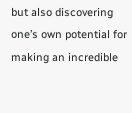but also discovering one’s own potential for making an incredible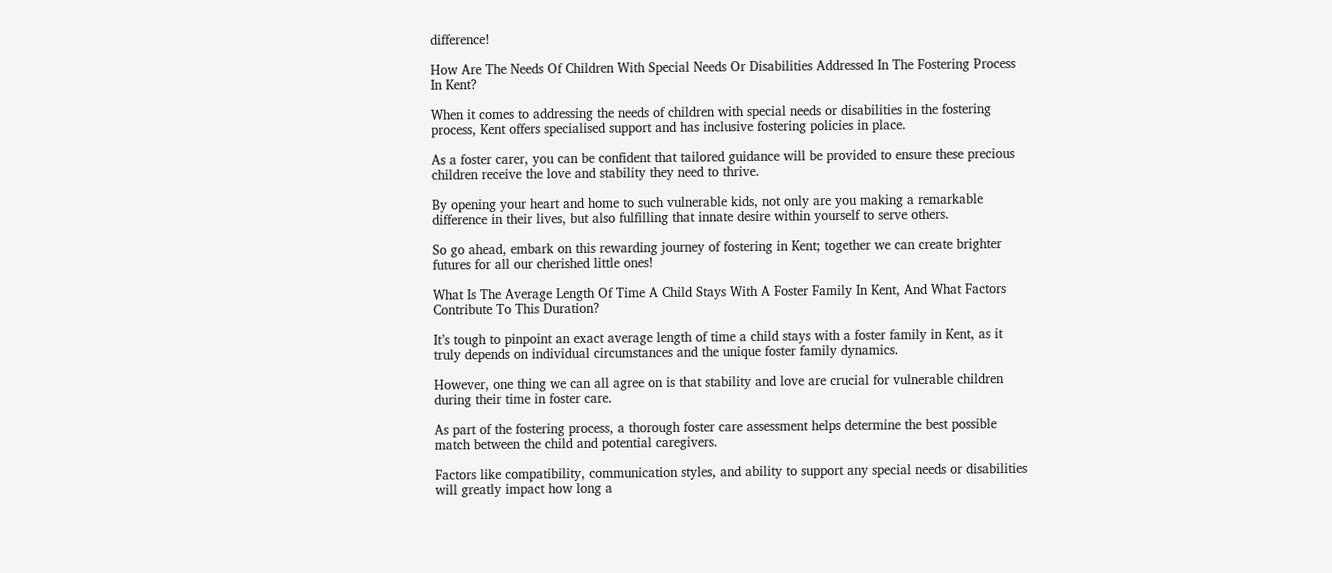difference!

How Are The Needs Of Children With Special Needs Or Disabilities Addressed In The Fostering Process In Kent?

When it comes to addressing the needs of children with special needs or disabilities in the fostering process, Kent offers specialised support and has inclusive fostering policies in place.

As a foster carer, you can be confident that tailored guidance will be provided to ensure these precious children receive the love and stability they need to thrive.

By opening your heart and home to such vulnerable kids, not only are you making a remarkable difference in their lives, but also fulfilling that innate desire within yourself to serve others.

So go ahead, embark on this rewarding journey of fostering in Kent; together we can create brighter futures for all our cherished little ones!

What Is The Average Length Of Time A Child Stays With A Foster Family In Kent, And What Factors Contribute To This Duration?

It’s tough to pinpoint an exact average length of time a child stays with a foster family in Kent, as it truly depends on individual circumstances and the unique foster family dynamics.

However, one thing we can all agree on is that stability and love are crucial for vulnerable children during their time in foster care.

As part of the fostering process, a thorough foster care assessment helps determine the best possible match between the child and potential caregivers.

Factors like compatibility, communication styles, and ability to support any special needs or disabilities will greatly impact how long a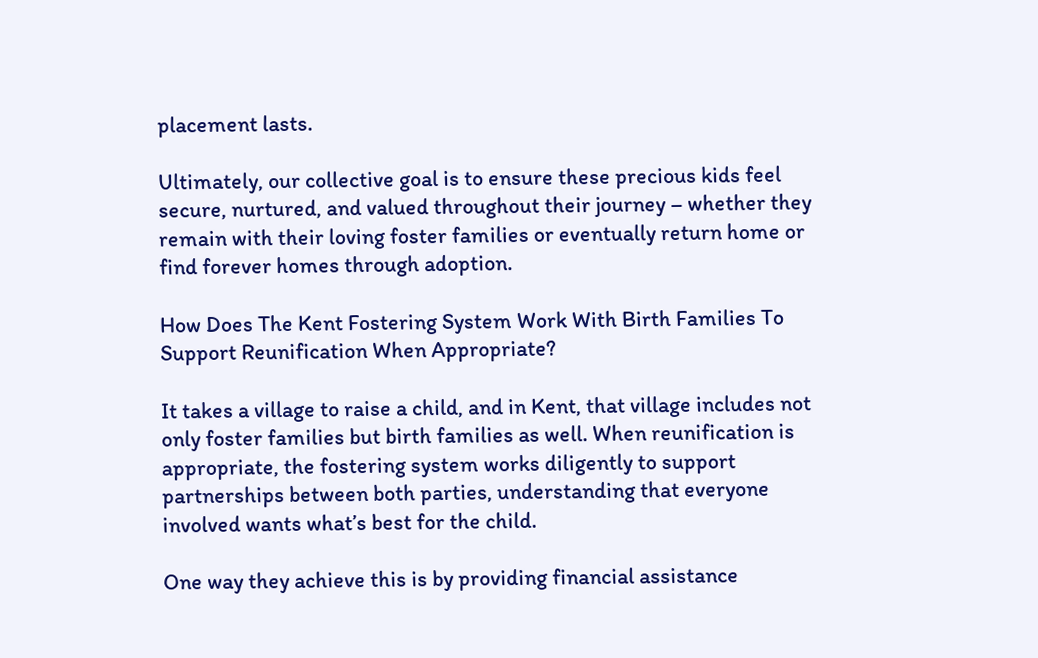placement lasts.

Ultimately, our collective goal is to ensure these precious kids feel secure, nurtured, and valued throughout their journey – whether they remain with their loving foster families or eventually return home or find forever homes through adoption.

How Does The Kent Fostering System Work With Birth Families To Support Reunification When Appropriate?

It takes a village to raise a child, and in Kent, that village includes not only foster families but birth families as well. When reunification is appropriate, the fostering system works diligently to support partnerships between both parties, understanding that everyone involved wants what’s best for the child.

One way they achieve this is by providing financial assistance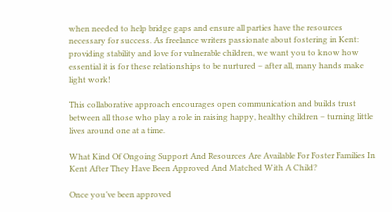when needed to help bridge gaps and ensure all parties have the resources necessary for success. As freelance writers passionate about fostering in Kent: providing stability and love for vulnerable children, we want you to know how essential it is for these relationships to be nurtured – after all, many hands make light work!

This collaborative approach encourages open communication and builds trust between all those who play a role in raising happy, healthy children – turning little lives around one at a time.

What Kind Of Ongoing Support And Resources Are Available For Foster Families In Kent After They Have Been Approved And Matched With A Child?

Once you’ve been approved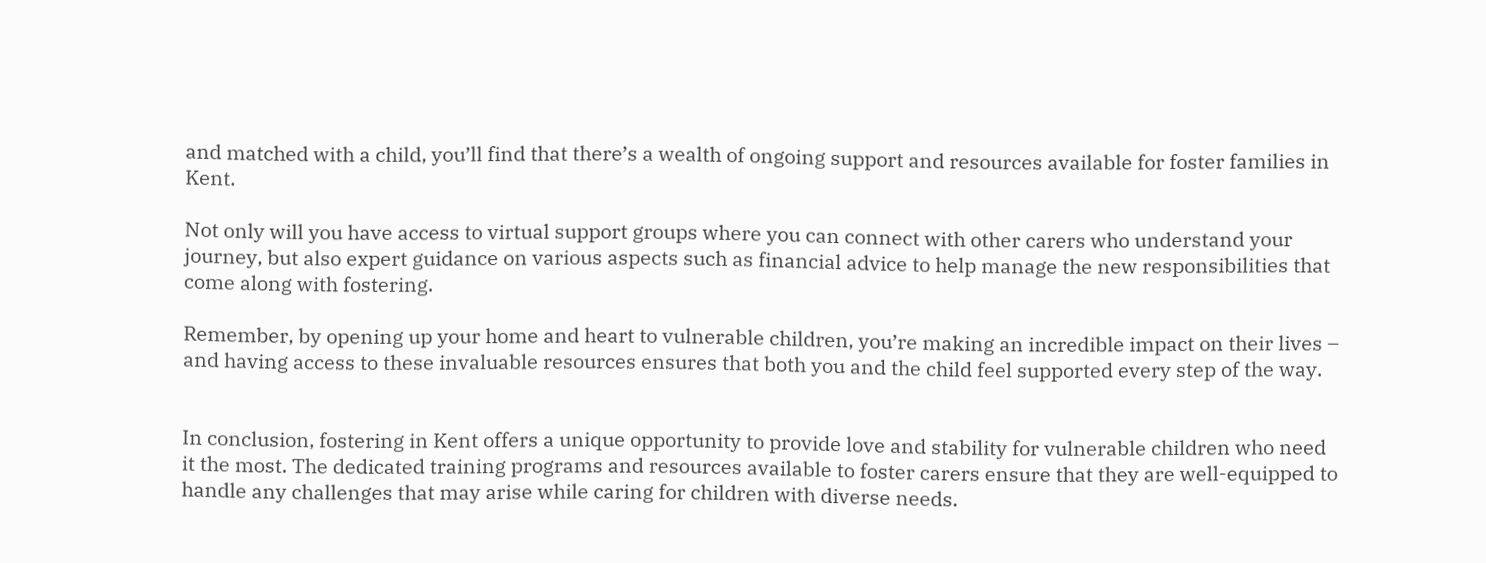and matched with a child, you’ll find that there’s a wealth of ongoing support and resources available for foster families in Kent.

Not only will you have access to virtual support groups where you can connect with other carers who understand your journey, but also expert guidance on various aspects such as financial advice to help manage the new responsibilities that come along with fostering.

Remember, by opening up your home and heart to vulnerable children, you’re making an incredible impact on their lives – and having access to these invaluable resources ensures that both you and the child feel supported every step of the way.


In conclusion, fostering in Kent offers a unique opportunity to provide love and stability for vulnerable children who need it the most. The dedicated training programs and resources available to foster carers ensure that they are well-equipped to handle any challenges that may arise while caring for children with diverse needs.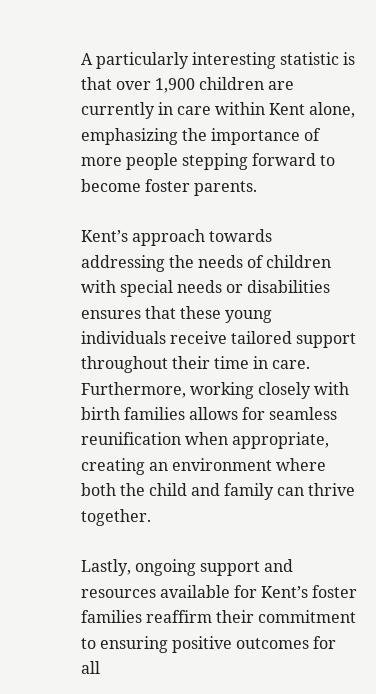A particularly interesting statistic is that over 1,900 children are currently in care within Kent alone, emphasizing the importance of more people stepping forward to become foster parents.

Kent’s approach towards addressing the needs of children with special needs or disabilities ensures that these young individuals receive tailored support throughout their time in care. Furthermore, working closely with birth families allows for seamless reunification when appropriate, creating an environment where both the child and family can thrive together.

Lastly, ongoing support and resources available for Kent’s foster families reaffirm their commitment to ensuring positive outcomes for all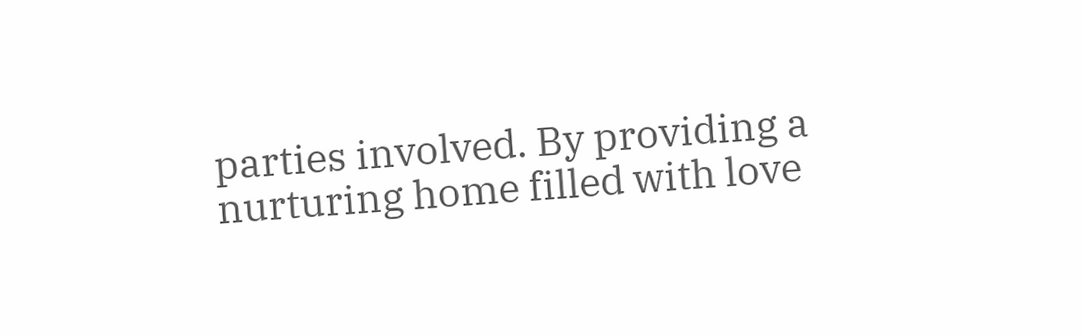parties involved. By providing a nurturing home filled with love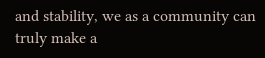and stability, we as a community can truly make a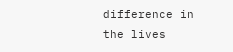difference in the lives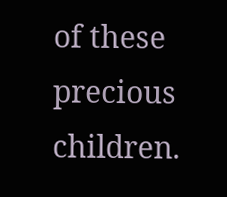of these precious children.